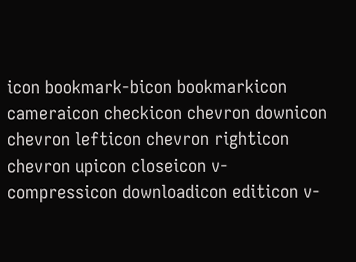icon bookmark-bicon bookmarkicon cameraicon checkicon chevron downicon chevron lefticon chevron righticon chevron upicon closeicon v-compressicon downloadicon editicon v-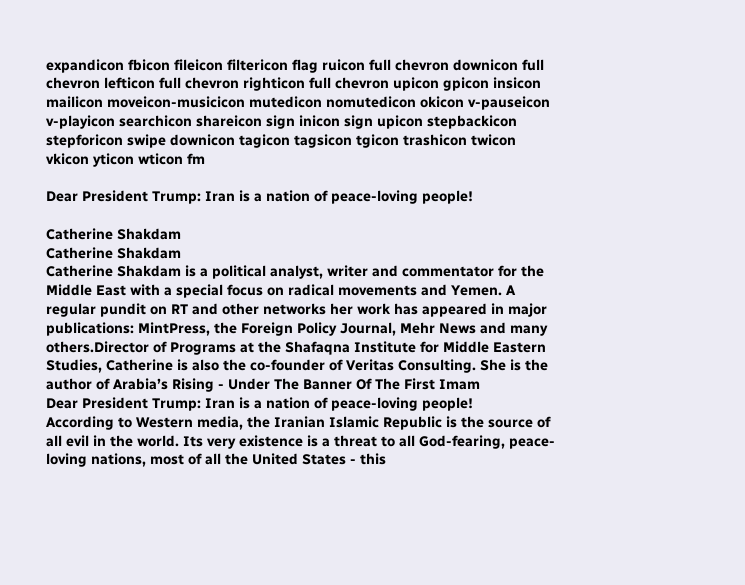expandicon fbicon fileicon filtericon flag ruicon full chevron downicon full chevron lefticon full chevron righticon full chevron upicon gpicon insicon mailicon moveicon-musicicon mutedicon nomutedicon okicon v-pauseicon v-playicon searchicon shareicon sign inicon sign upicon stepbackicon stepforicon swipe downicon tagicon tagsicon tgicon trashicon twicon vkicon yticon wticon fm

Dear President Trump: Iran is a nation of peace-loving people!

Catherine Shakdam
Catherine Shakdam
Catherine Shakdam is a political analyst, writer and commentator for the Middle East with a special focus on radical movements and Yemen. A regular pundit on RT and other networks her work has appeared in major publications: MintPress, the Foreign Policy Journal, Mehr News and many others.Director of Programs at the Shafaqna Institute for Middle Eastern Studies, Catherine is also the co-founder of Veritas Consulting. She is the author of Arabia’s Rising - Under The Banner Of The First Imam
Dear President Trump: Iran is a nation of peace-loving people!
According to Western media, the Iranian Islamic Republic is the source of all evil in the world. Its very existence is a threat to all God-fearing, peace-loving nations, most of all the United States - this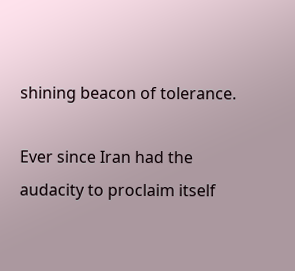shining beacon of tolerance.

Ever since Iran had the audacity to proclaim itself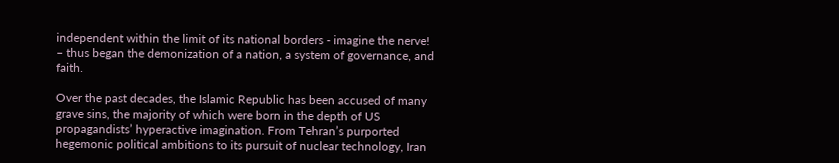independent within the limit of its national borders - imagine the nerve! – thus began the demonization of a nation, a system of governance, and faith.

Over the past decades, the Islamic Republic has been accused of many grave sins, the majority of which were born in the depth of US propagandists’ hyperactive imagination. From Tehran’s purported hegemonic political ambitions to its pursuit of nuclear technology, Iran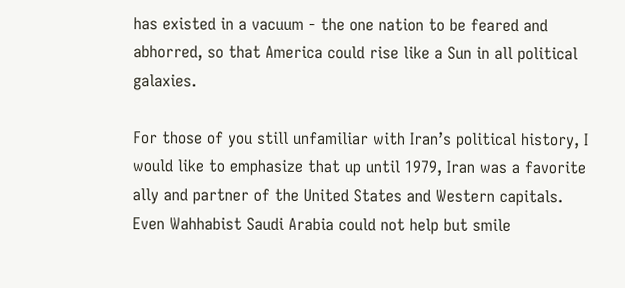has existed in a vacuum - the one nation to be feared and abhorred, so that America could rise like a Sun in all political galaxies.

For those of you still unfamiliar with Iran’s political history, I would like to emphasize that up until 1979, Iran was a favorite ally and partner of the United States and Western capitals. Even Wahhabist Saudi Arabia could not help but smile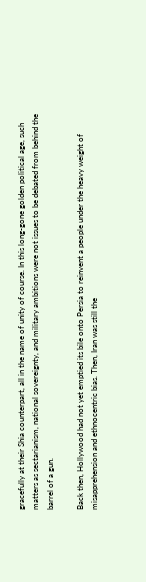gracefully at their Shia counterpart, all in the name of unity of course. In this long-gone golden political age, such matters as sectarianism, national sovereignty, and military ambitions were not issues to be debated from behind the barrel of a gun.

Back then, Hollywood had not yet emptied its bile onto Persia to reinvent a people under the heavy weight of misapprehension and ethnocentric bias. Then, Iran was still the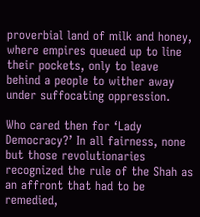proverbial land of milk and honey, where empires queued up to line their pockets, only to leave behind a people to wither away under suffocating oppression.

Who cared then for ‘Lady Democracy?’ In all fairness, none but those revolutionaries recognized the rule of the Shah as an affront that had to be remedied,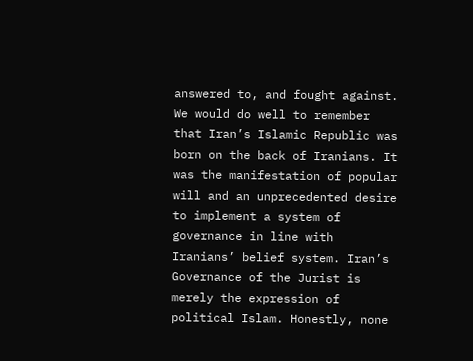answered to, and fought against.
We would do well to remember that Iran’s Islamic Republic was born on the back of Iranians. It was the manifestation of popular will and an unprecedented desire to implement a system of governance in line with Iranians’ belief system. Iran’s Governance of the Jurist is merely the expression of political Islam. Honestly, none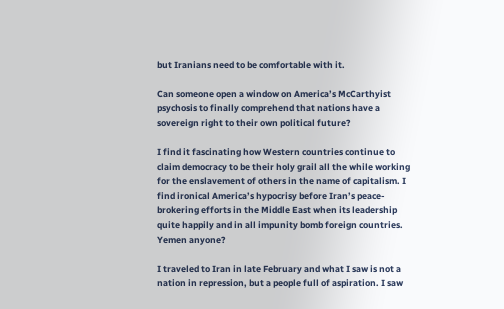but Iranians need to be comfortable with it.

Can someone open a window on America’s McCarthyist psychosis to finally comprehend that nations have a sovereign right to their own political future?

I find it fascinating how Western countries continue to claim democracy to be their holy grail all the while working for the enslavement of others in the name of capitalism. I find ironical America’s hypocrisy before Iran’s peace-brokering efforts in the Middle East when its leadership quite happily and in all impunity bomb foreign countries. Yemen anyone?

I traveled to Iran in late February and what I saw is not a nation in repression, but a people full of aspiration. I saw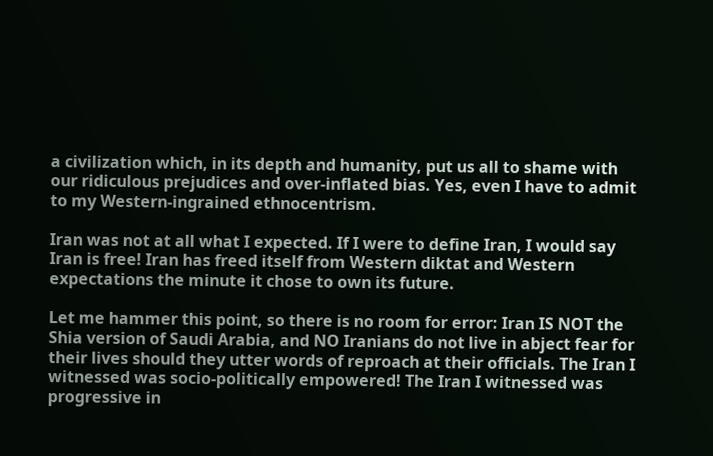a civilization which, in its depth and humanity, put us all to shame with our ridiculous prejudices and over-inflated bias. Yes, even I have to admit to my Western-ingrained ethnocentrism.

Iran was not at all what I expected. If I were to define Iran, I would say Iran is free! Iran has freed itself from Western diktat and Western expectations the minute it chose to own its future.

Let me hammer this point, so there is no room for error: Iran IS NOT the Shia version of Saudi Arabia, and NO Iranians do not live in abject fear for their lives should they utter words of reproach at their officials. The Iran I witnessed was socio-politically empowered! The Iran I witnessed was progressive in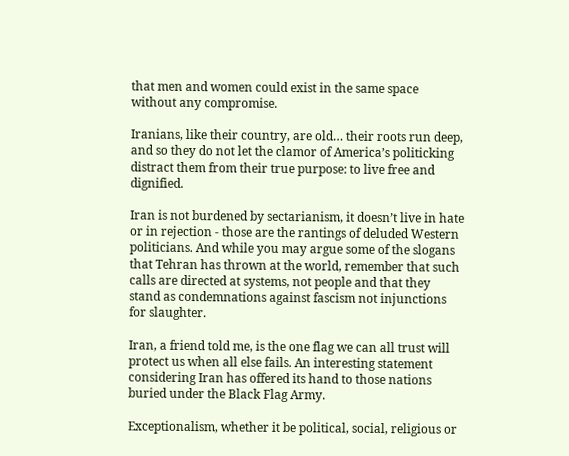that men and women could exist in the same space without any compromise.

Iranians, like their country, are old… their roots run deep, and so they do not let the clamor of America’s politicking distract them from their true purpose: to live free and dignified.

Iran is not burdened by sectarianism, it doesn’t live in hate or in rejection - those are the rantings of deluded Western politicians. And while you may argue some of the slogans that Tehran has thrown at the world, remember that such calls are directed at systems, not people and that they stand as condemnations against fascism not injunctions for slaughter.

Iran, a friend told me, is the one flag we can all trust will protect us when all else fails. An interesting statement considering Iran has offered its hand to those nations buried under the Black Flag Army.

Exceptionalism, whether it be political, social, religious or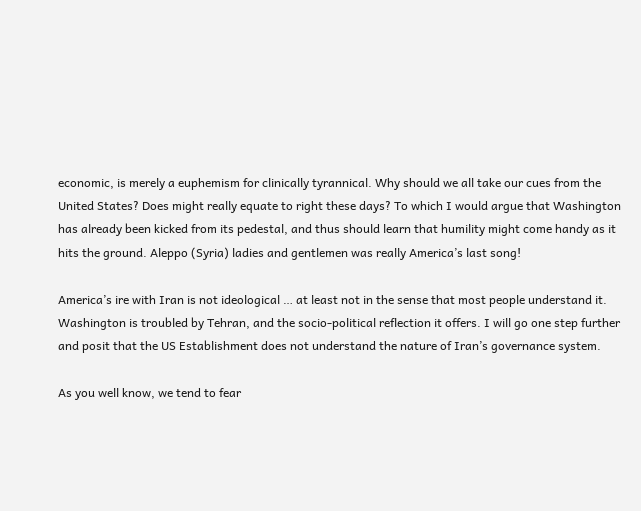economic, is merely a euphemism for clinically tyrannical. Why should we all take our cues from the United States? Does might really equate to right these days? To which I would argue that Washington has already been kicked from its pedestal, and thus should learn that humility might come handy as it hits the ground. Aleppo (Syria) ladies and gentlemen was really America’s last song!

America’s ire with Iran is not ideological … at least not in the sense that most people understand it. Washington is troubled by Tehran, and the socio-political reflection it offers. I will go one step further and posit that the US Establishment does not understand the nature of Iran’s governance system.

As you well know, we tend to fear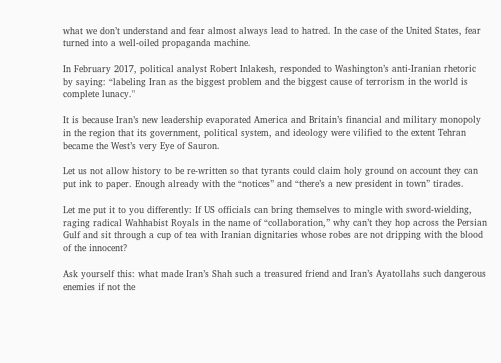what we don’t understand and fear almost always lead to hatred. In the case of the United States, fear turned into a well-oiled propaganda machine.

In February 2017, political analyst Robert Inlakesh, responded to Washington’s anti-Iranian rhetoric by saying: “labeling Iran as the biggest problem and the biggest cause of terrorism in the world is complete lunacy."

It is because Iran’s new leadership evaporated America and Britain’s financial and military monopoly in the region that its government, political system, and ideology were vilified to the extent Tehran became the West’s very Eye of Sauron.

Let us not allow history to be re-written so that tyrants could claim holy ground on account they can put ink to paper. Enough already with the “notices” and “there’s a new president in town” tirades.

Let me put it to you differently: If US officials can bring themselves to mingle with sword-wielding, raging radical Wahhabist Royals in the name of “collaboration,” why can’t they hop across the Persian Gulf and sit through a cup of tea with Iranian dignitaries whose robes are not dripping with the blood of the innocent?

Ask yourself this: what made Iran’s Shah such a treasured friend and Iran’s Ayatollahs such dangerous enemies if not the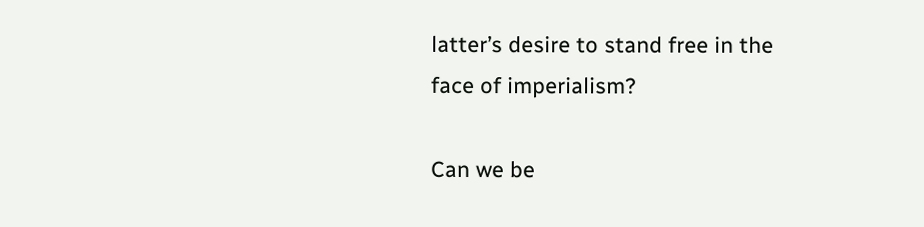latter’s desire to stand free in the face of imperialism?

Can we be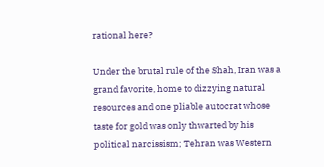rational here?

Under the brutal rule of the Shah, Iran was a grand favorite, home to dizzying natural resources and one pliable autocrat whose taste for gold was only thwarted by his political narcissism; Tehran was Western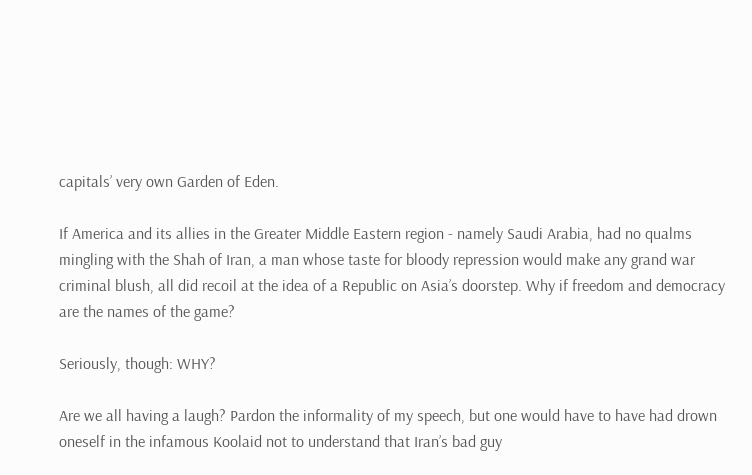capitals’ very own Garden of Eden.

If America and its allies in the Greater Middle Eastern region - namely Saudi Arabia, had no qualms mingling with the Shah of Iran, a man whose taste for bloody repression would make any grand war criminal blush, all did recoil at the idea of a Republic on Asia’s doorstep. Why if freedom and democracy are the names of the game?

Seriously, though: WHY?

Are we all having a laugh? Pardon the informality of my speech, but one would have to have had drown oneself in the infamous Koolaid not to understand that Iran’s bad guy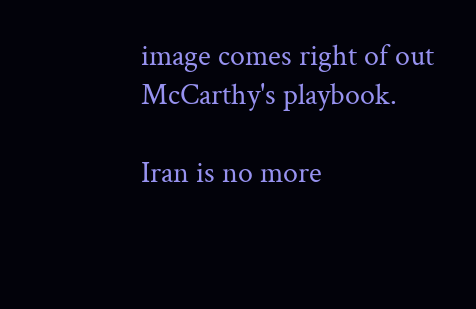image comes right of out McCarthy's playbook.

Iran is no more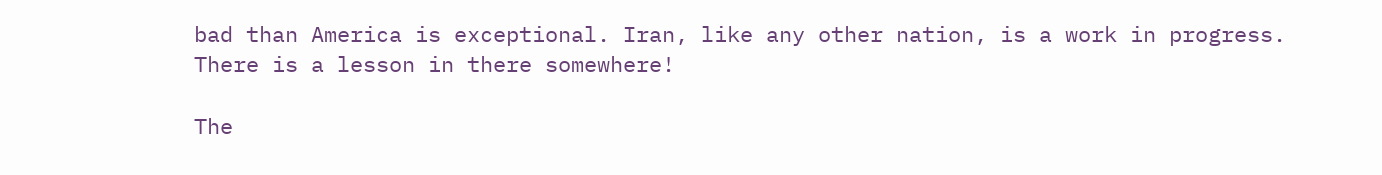bad than America is exceptional. Iran, like any other nation, is a work in progress.
There is a lesson in there somewhere!

The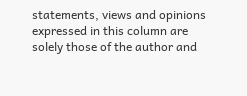statements, views and opinions expressed in this column are solely those of the author and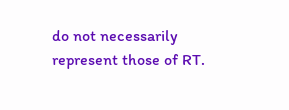do not necessarily represent those of RT.